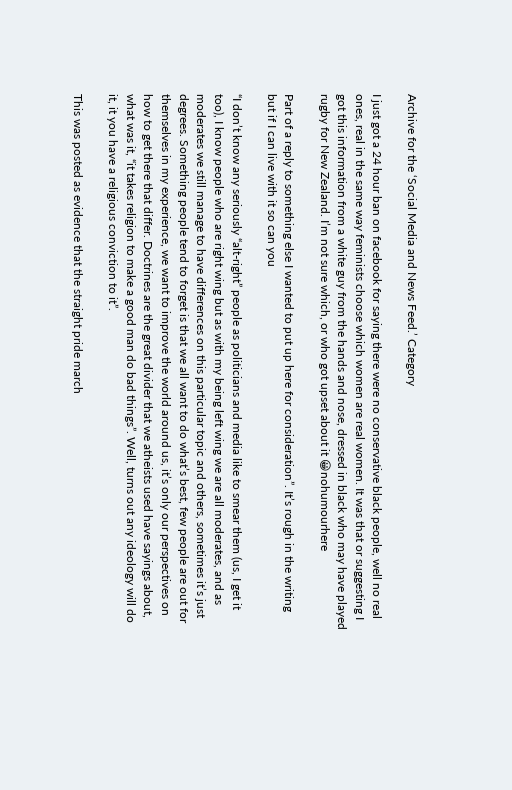Archive for the ‘Social Media and News Feed.’ Category

I just got a 24 hour ban on facebook for saying there were no conservative black people, well no real ones, real in the same way feminists choose which women are real women. It was that or suggesting I got this information from a white guy from the hands and nose, dressed in black who may have played rugby for New Zealand. I’m not sure which, or who got upset about it 😀nohumourhere

Part of a reply to something else I wanted to put up here for consideration”. It’s rough in the writing but if I can live with it so can you

“I don’t know any seriously “alt-right” people as politicians and media like to smear them (us, I get it too), I know people who are right wing but as with my being left wing we are all moderates, and as moderates we still manage to have differences on this particular topic and others, sometimes it’s just degrees. Something people tend to forget is that we all want to do what’s best, few people are out for themselves in my experience, we want to improve the world around us, it’s only our perspectives on how to get there that differ. Doctrines are the great divider that we atheists used have sayings about, what was it, “it takes religion to make a good man do bad things”. Well, turns out any ideology will do it, it you have a religious conviction to it”.

This was posted as evidence that the straight pride march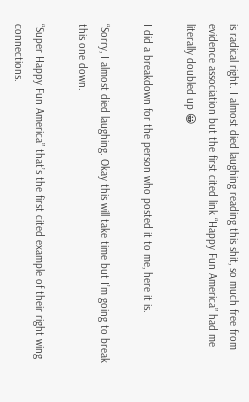is radical right. I almost died laughing reading this shit, so much free from evidence association but the first cited link “Happy Fun America” had me literally doubled up 😀

I did a breakdown for the person who posted it to me, here it is.

“Sorry, I almost died laughing. Okay this will take time but I’m going to break this one down.

“Super Happy Fun America” that’s the first cited example of their right wing connections.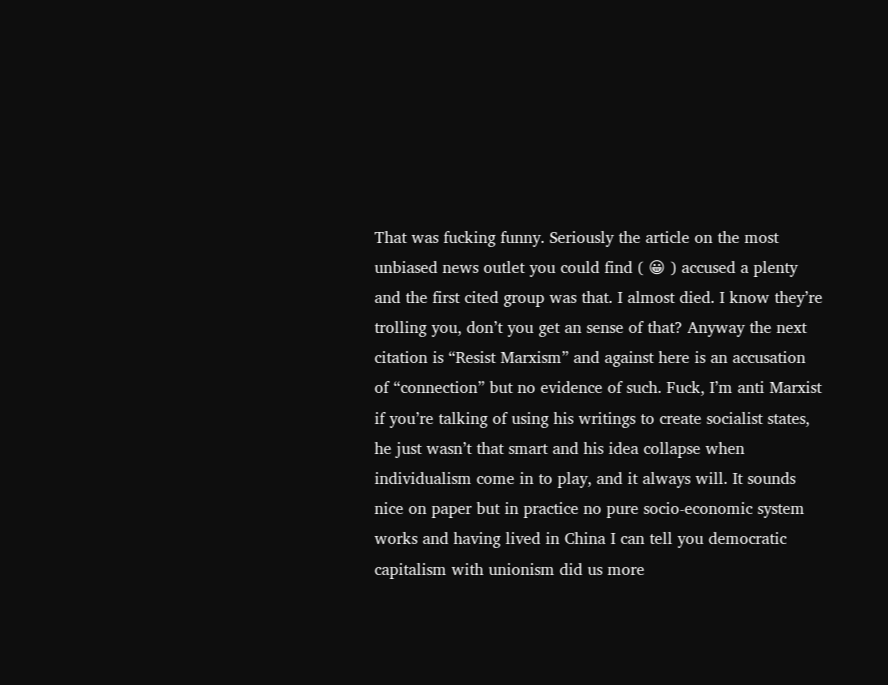That was fucking funny. Seriously the article on the most unbiased news outlet you could find ( 😀 ) accused a plenty and the first cited group was that. I almost died. I know they’re trolling you, don’t you get an sense of that? Anyway the next citation is “Resist Marxism” and against here is an accusation of “connection” but no evidence of such. Fuck, I’m anti Marxist if you’re talking of using his writings to create socialist states, he just wasn’t that smart and his idea collapse when individualism come in to play, and it always will. It sounds nice on paper but in practice no pure socio-economic system works and having lived in China I can tell you democratic capitalism with unionism did us more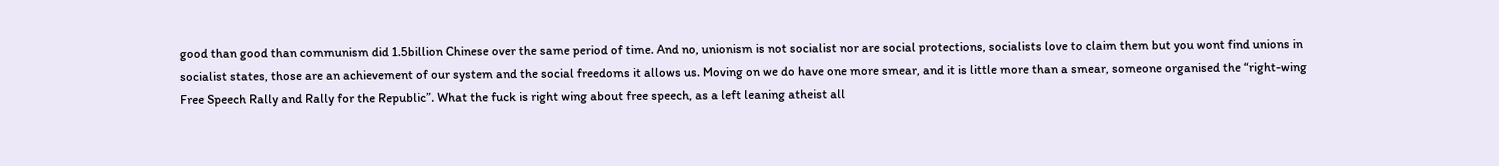good than good than communism did 1.5billion Chinese over the same period of time. And no, unionism is not socialist nor are social protections, socialists love to claim them but you wont find unions in socialist states, those are an achievement of our system and the social freedoms it allows us. Moving on we do have one more smear, and it is little more than a smear, someone organised the “right-wing Free Speech Rally and Rally for the Republic”. What the fuck is right wing about free speech, as a left leaning atheist all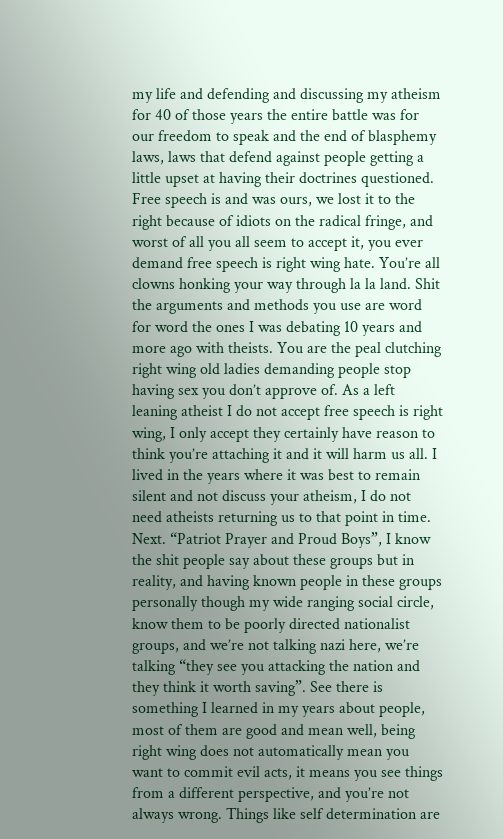my life and defending and discussing my atheism for 40 of those years the entire battle was for our freedom to speak and the end of blasphemy laws, laws that defend against people getting a little upset at having their doctrines questioned. Free speech is and was ours, we lost it to the right because of idiots on the radical fringe, and worst of all you all seem to accept it, you ever demand free speech is right wing hate. You’re all clowns honking your way through la la land. Shit the arguments and methods you use are word for word the ones I was debating 10 years and more ago with theists. You are the peal clutching right wing old ladies demanding people stop having sex you don’t approve of. As a left leaning atheist I do not accept free speech is right wing, I only accept they certainly have reason to think you’re attaching it and it will harm us all. I lived in the years where it was best to remain silent and not discuss your atheism, I do not need atheists returning us to that point in time. Next. “Patriot Prayer and Proud Boys”, I know the shit people say about these groups but in reality, and having known people in these groups personally though my wide ranging social circle, know them to be poorly directed nationalist groups, and we’re not talking nazi here, we’re talking “they see you attacking the nation and they think it worth saving”. See there is something I learned in my years about people, most of them are good and mean well, being right wing does not automatically mean you want to commit evil acts, it means you see things from a different perspective, and you’re not always wrong. Things like self determination are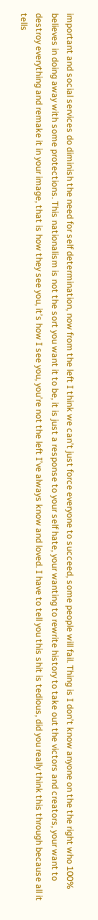important and social services do diminish the need for self determination, now from the left I think we can’t just force everyone to succeed, some people will fail. Thing is I don’t know anyone on the the right who 100% believes in doing away with some protections. This nationalism is not the sort you want it to be, it is just a response to your self hate, your wanting to rewrite history to take out the victors and creators, your want to destroy everything and remake it in your image, that is how they see you, it’s how I see you, you’re not the left I’ve always know and loved. I have to tell you this shit is tedious, did you really think this through because all it tells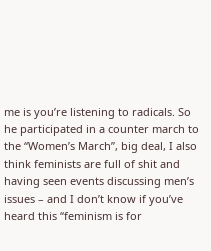me is you’re listening to radicals. So he participated in a counter march to the “Women’s March”, big deal, I also think feminists are full of shit and having seen events discussing men’s issues – and I don’t know if you’ve heard this “feminism is for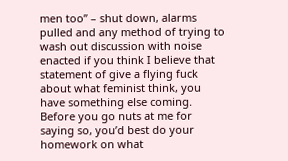men too” – shut down, alarms pulled and any method of trying to wash out discussion with noise enacted if you think I believe that statement of give a flying fuck about what feminist think, you have something else coming. Before you go nuts at me for saying so, you’d best do your homework on what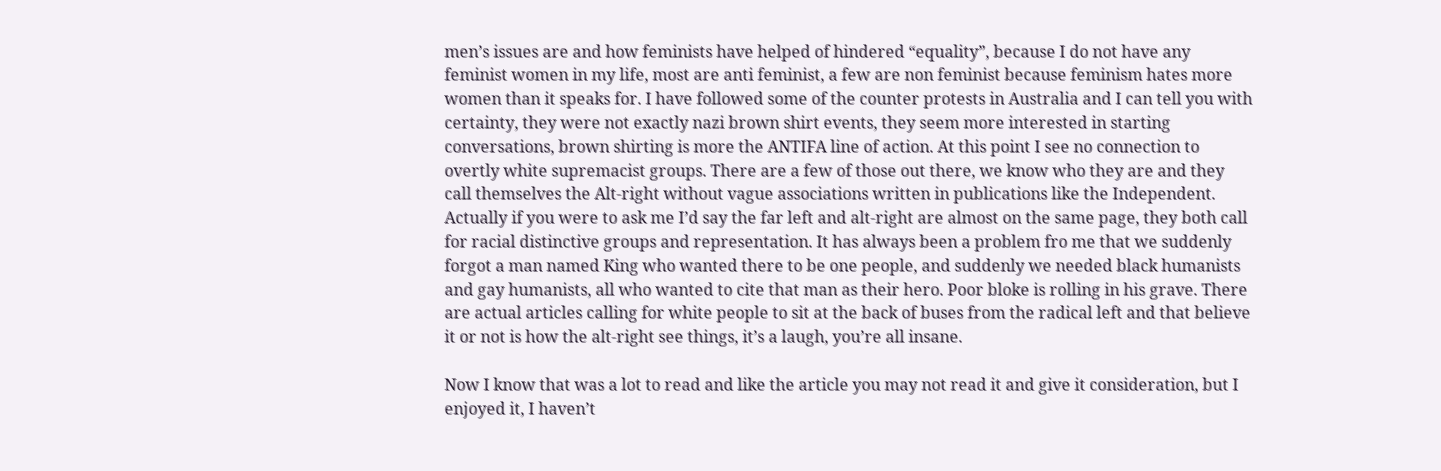men’s issues are and how feminists have helped of hindered “equality”, because I do not have any feminist women in my life, most are anti feminist, a few are non feminist because feminism hates more women than it speaks for. I have followed some of the counter protests in Australia and I can tell you with certainty, they were not exactly nazi brown shirt events, they seem more interested in starting conversations, brown shirting is more the ANTIFA line of action. At this point I see no connection to overtly white supremacist groups. There are a few of those out there, we know who they are and they call themselves the Alt-right without vague associations written in publications like the Independent. Actually if you were to ask me I’d say the far left and alt-right are almost on the same page, they both call for racial distinctive groups and representation. It has always been a problem fro me that we suddenly forgot a man named King who wanted there to be one people, and suddenly we needed black humanists and gay humanists, all who wanted to cite that man as their hero. Poor bloke is rolling in his grave. There are actual articles calling for white people to sit at the back of buses from the radical left and that believe it or not is how the alt-right see things, it’s a laugh, you’re all insane.

Now I know that was a lot to read and like the article you may not read it and give it consideration, but I enjoyed it, I haven’t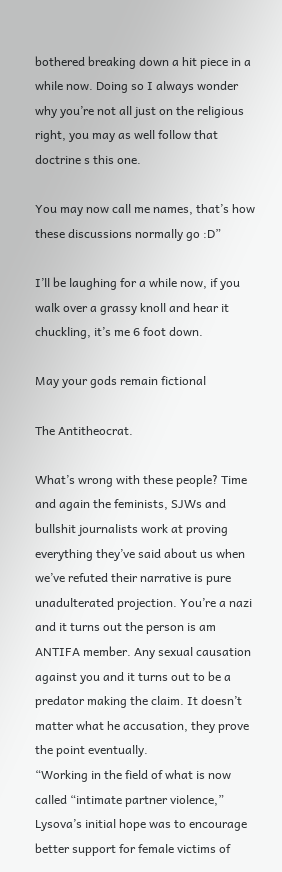bothered breaking down a hit piece in a while now. Doing so I always wonder why you’re not all just on the religious right, you may as well follow that doctrine s this one.

You may now call me names, that’s how these discussions normally go :D”

I’ll be laughing for a while now, if you walk over a grassy knoll and hear it chuckling, it’s me 6 foot down.

May your gods remain fictional

The Antitheocrat.

What’s wrong with these people? Time and again the feminists, SJWs and bullshit journalists work at proving everything they’ve said about us when we’ve refuted their narrative is pure unadulterated projection. You’re a nazi and it turns out the person is am ANTIFA member. Any sexual causation against you and it turns out to be a predator making the claim. It doesn’t matter what he accusation, they prove the point eventually.
“Working in the field of what is now called “intimate partner violence,” Lysova’s initial hope was to encourage better support for female victims of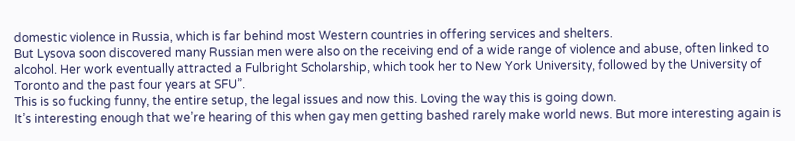domestic violence in Russia, which is far behind most Western countries in offering services and shelters.
But Lysova soon discovered many Russian men were also on the receiving end of a wide range of violence and abuse, often linked to alcohol. Her work eventually attracted a Fulbright Scholarship, which took her to New York University, followed by the University of Toronto and the past four years at SFU”.
This is so fucking funny, the entire setup, the legal issues and now this. Loving the way this is going down.
It’s interesting enough that we’re hearing of this when gay men getting bashed rarely make world news. But more interesting again is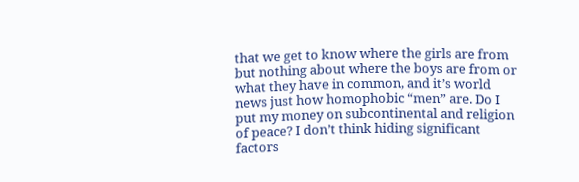that we get to know where the girls are from but nothing about where the boys are from or what they have in common, and it’s world news just how homophobic “men” are. Do I put my money on subcontinental and religion of peace? I don’t think hiding significant factors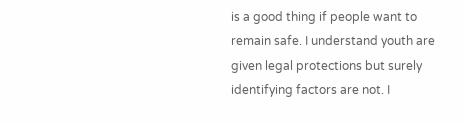is a good thing if people want to remain safe. I understand youth are given legal protections but surely identifying factors are not. I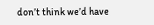don’t think we’d have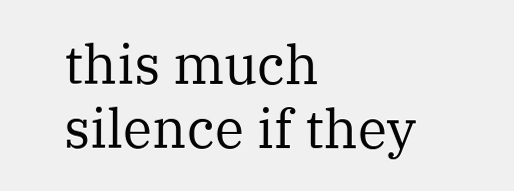this much silence if they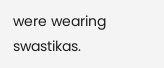were wearing swastikas.